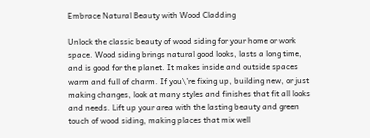Embrace Natural Beauty with Wood Cladding

Unlock the classic beauty of wood siding for your home or work space. Wood siding brings natural good looks, lasts a long time, and is good for the planet. It makes inside and outside spaces warm and full of charm. If you\’re fixing up, building new, or just making changes, look at many styles and finishes that fit all looks and needs. Lift up your area with the lasting beauty and green touch of wood siding, making places that mix well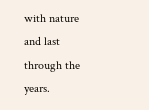with nature and last through the years.